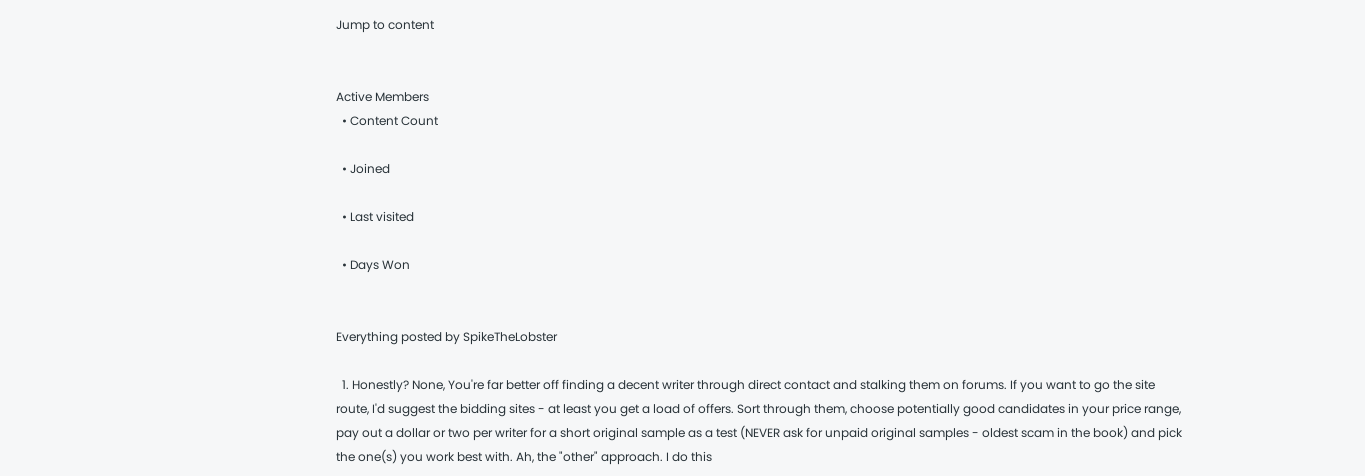Jump to content


Active Members
  • Content Count

  • Joined

  • Last visited

  • Days Won


Everything posted by SpikeTheLobster

  1. Honestly? None, You're far better off finding a decent writer through direct contact and stalking them on forums. If you want to go the site route, I'd suggest the bidding sites - at least you get a load of offers. Sort through them, choose potentially good candidates in your price range, pay out a dollar or two per writer for a short original sample as a test (NEVER ask for unpaid original samples - oldest scam in the book) and pick the one(s) you work best with. Ah, the "other" approach. I do this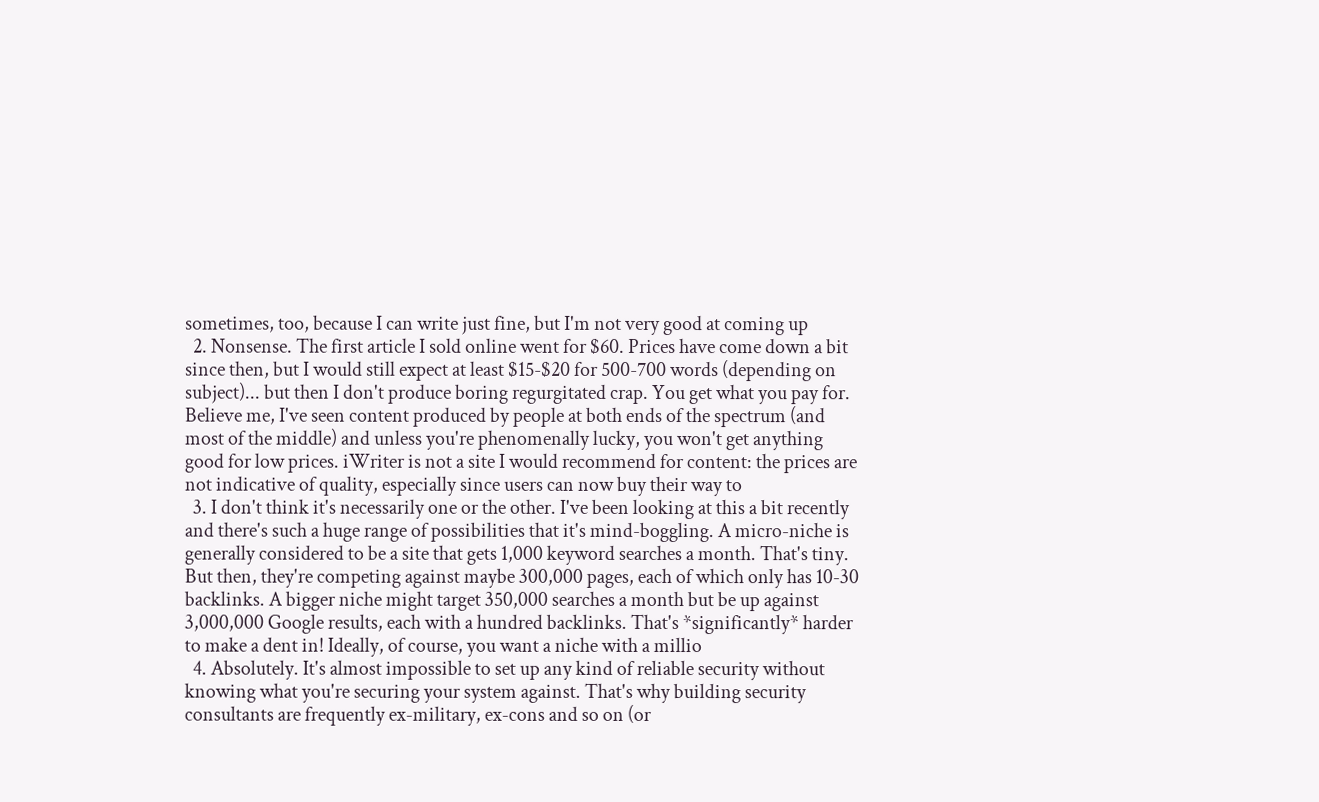sometimes, too, because I can write just fine, but I'm not very good at coming up
  2. Nonsense. The first article I sold online went for $60. Prices have come down a bit since then, but I would still expect at least $15-$20 for 500-700 words (depending on subject)... but then I don't produce boring regurgitated crap. You get what you pay for. Believe me, I've seen content produced by people at both ends of the spectrum (and most of the middle) and unless you're phenomenally lucky, you won't get anything good for low prices. iWriter is not a site I would recommend for content: the prices are not indicative of quality, especially since users can now buy their way to
  3. I don't think it's necessarily one or the other. I've been looking at this a bit recently and there's such a huge range of possibilities that it's mind-boggling. A micro-niche is generally considered to be a site that gets 1,000 keyword searches a month. That's tiny. But then, they're competing against maybe 300,000 pages, each of which only has 10-30 backlinks. A bigger niche might target 350,000 searches a month but be up against 3,000,000 Google results, each with a hundred backlinks. That's *significantly* harder to make a dent in! Ideally, of course, you want a niche with a millio
  4. Absolutely. It's almost impossible to set up any kind of reliable security without knowing what you're securing your system against. That's why building security consultants are frequently ex-military, ex-cons and so on (or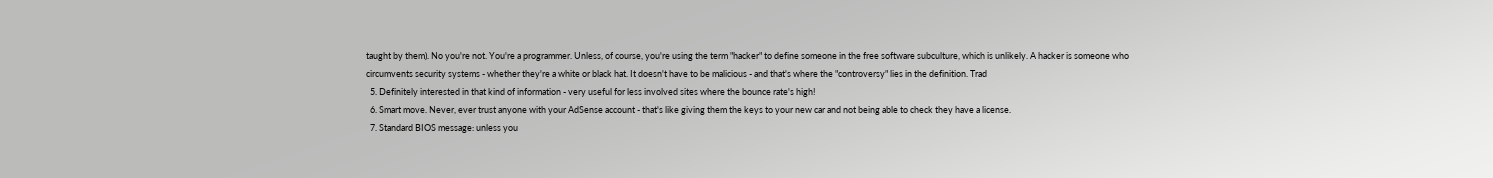taught by them). No you're not. You're a programmer. Unless, of course, you're using the term "hacker" to define someone in the free software subculture, which is unlikely. A hacker is someone who circumvents security systems - whether they're a white or black hat. It doesn't have to be malicious - and that's where the "controversy" lies in the definition. Trad
  5. Definitely interested in that kind of information - very useful for less involved sites where the bounce rate's high!
  6. Smart move. Never, ever trust anyone with your AdSense account - that's like giving them the keys to your new car and not being able to check they have a license.
  7. Standard BIOS message: unless you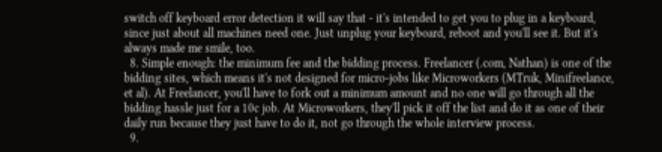switch off keyboard error detection it will say that - it's intended to get you to plug in a keyboard, since just about all machines need one. Just unplug your keyboard, reboot and you'll see it. But it's always made me smile, too.
  8. Simple enough: the minimum fee and the bidding process. Freelancer (.com, Nathan) is one of the bidding sites, which means it's not designed for micro-jobs like Microworkers (MTruk, Minifreelance, et al). At Freelancer, you'll have to fork out a minimum amount and no one will go through all the bidding hassle just for a 10c job. At Microworkers, they'll pick it off the list and do it as one of their daily run because they just have to do it, not go through the whole interview process.
  9.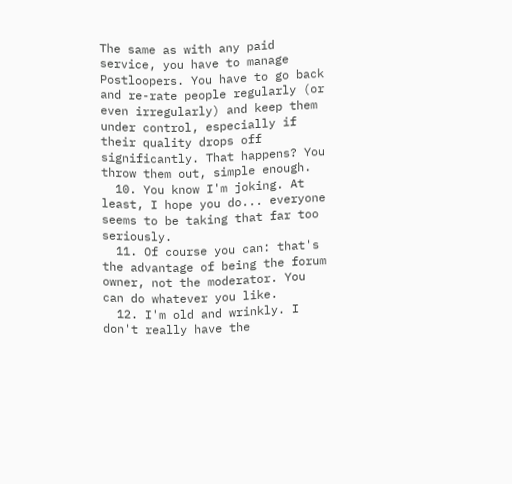The same as with any paid service, you have to manage Postloopers. You have to go back and re-rate people regularly (or even irregularly) and keep them under control, especially if their quality drops off significantly. That happens? You throw them out, simple enough.
  10. You know I'm joking. At least, I hope you do... everyone seems to be taking that far too seriously.
  11. Of course you can: that's the advantage of being the forum owner, not the moderator. You can do whatever you like.
  12. I'm old and wrinkly. I don't really have the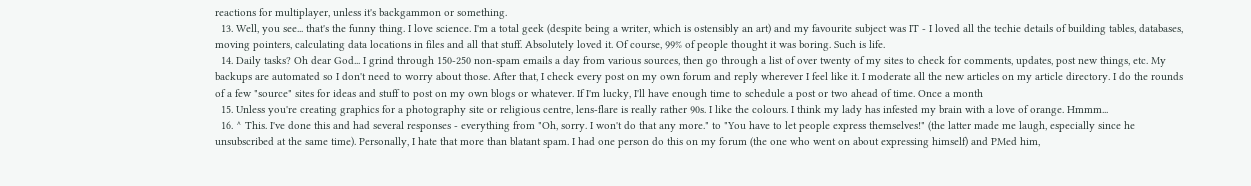reactions for multiplayer, unless it's backgammon or something.
  13. Well, you see... that's the funny thing. I love science. I'm a total geek (despite being a writer, which is ostensibly an art) and my favourite subject was IT - I loved all the techie details of building tables, databases, moving pointers, calculating data locations in files and all that stuff. Absolutely loved it. Of course, 99% of people thought it was boring. Such is life.
  14. Daily tasks? Oh dear God... I grind through 150-250 non-spam emails a day from various sources, then go through a list of over twenty of my sites to check for comments, updates, post new things, etc. My backups are automated so I don't need to worry about those. After that, I check every post on my own forum and reply wherever I feel like it. I moderate all the new articles on my article directory. I do the rounds of a few "source" sites for ideas and stuff to post on my own blogs or whatever. If I'm lucky, I'll have enough time to schedule a post or two ahead of time. Once a month
  15. Unless you're creating graphics for a photography site or religious centre, lens-flare is really rather 90s. I like the colours. I think my lady has infested my brain with a love of orange. Hmmm...
  16. ^ This. I've done this and had several responses - everything from "Oh, sorry. I won't do that any more." to "You have to let people express themselves!" (the latter made me laugh, especially since he unsubscribed at the same time). Personally, I hate that more than blatant spam. I had one person do this on my forum (the one who went on about expressing himself) and PMed him,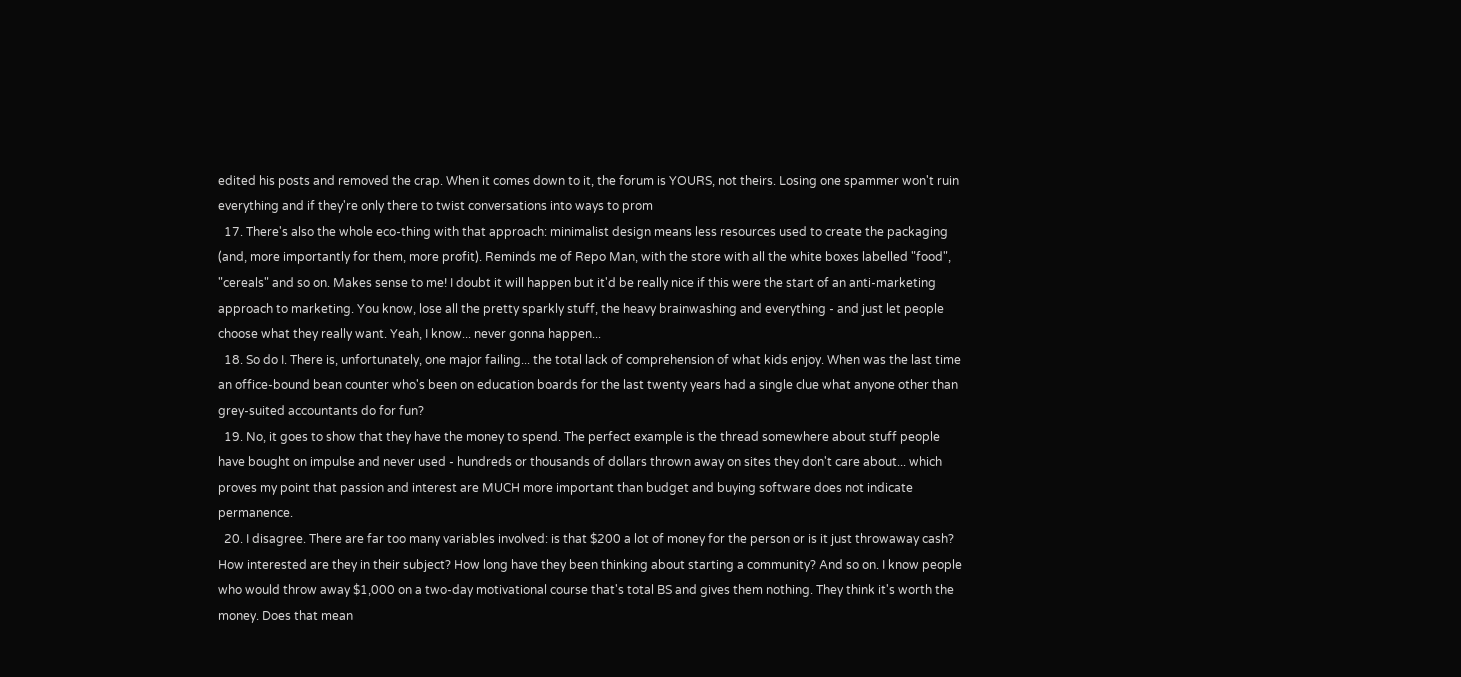edited his posts and removed the crap. When it comes down to it, the forum is YOURS, not theirs. Losing one spammer won't ruin everything and if they're only there to twist conversations into ways to prom
  17. There's also the whole eco-thing with that approach: minimalist design means less resources used to create the packaging (and, more importantly for them, more profit). Reminds me of Repo Man, with the store with all the white boxes labelled "food", "cereals" and so on. Makes sense to me! I doubt it will happen but it'd be really nice if this were the start of an anti-marketing approach to marketing. You know, lose all the pretty sparkly stuff, the heavy brainwashing and everything - and just let people choose what they really want. Yeah, I know... never gonna happen...
  18. So do I. There is, unfortunately, one major failing... the total lack of comprehension of what kids enjoy. When was the last time an office-bound bean counter who's been on education boards for the last twenty years had a single clue what anyone other than grey-suited accountants do for fun?
  19. No, it goes to show that they have the money to spend. The perfect example is the thread somewhere about stuff people have bought on impulse and never used - hundreds or thousands of dollars thrown away on sites they don't care about... which proves my point that passion and interest are MUCH more important than budget and buying software does not indicate permanence.
  20. I disagree. There are far too many variables involved: is that $200 a lot of money for the person or is it just throwaway cash? How interested are they in their subject? How long have they been thinking about starting a community? And so on. I know people who would throw away $1,000 on a two-day motivational course that's total BS and gives them nothing. They think it's worth the money. Does that mean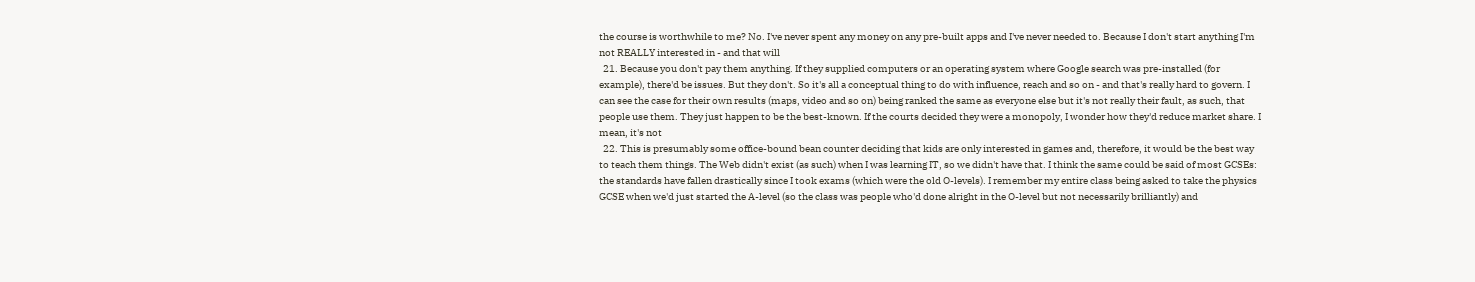the course is worthwhile to me? No. I've never spent any money on any pre-built apps and I've never needed to. Because I don't start anything I'm not REALLY interested in - and that will
  21. Because you don't pay them anything. If they supplied computers or an operating system where Google search was pre-installed (for example), there'd be issues. But they don't. So it's all a conceptual thing to do with influence, reach and so on - and that's really hard to govern. I can see the case for their own results (maps, video and so on) being ranked the same as everyone else but it's not really their fault, as such, that people use them. They just happen to be the best-known. If the courts decided they were a monopoly, I wonder how they'd reduce market share. I mean, it's not
  22. This is presumably some office-bound bean counter deciding that kids are only interested in games and, therefore, it would be the best way to teach them things. The Web didn't exist (as such) when I was learning IT, so we didn't have that. I think the same could be said of most GCSEs: the standards have fallen drastically since I took exams (which were the old O-levels). I remember my entire class being asked to take the physics GCSE when we'd just started the A-level (so the class was people who'd done alright in the O-level but not necessarily brilliantly) and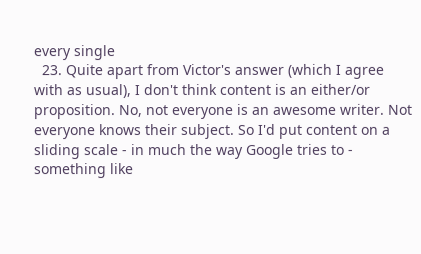every single
  23. Quite apart from Victor's answer (which I agree with as usual), I don't think content is an either/or proposition. No, not everyone is an awesome writer. Not everyone knows their subject. So I'd put content on a sliding scale - in much the way Google tries to - something like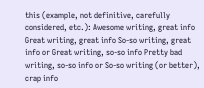this (example, not definitive, carefully considered, etc.): Awesome writing, great info Great writing, great info So-so writing, great info or Great writing, so-so info Pretty bad writing, so-so info or So-so writing (or better), crap info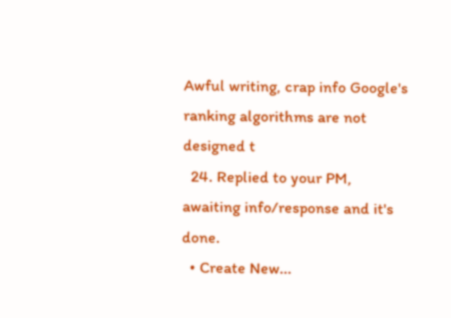Awful writing, crap info Google's ranking algorithms are not designed t
  24. Replied to your PM, awaiting info/response and it's done.
  • Create New...